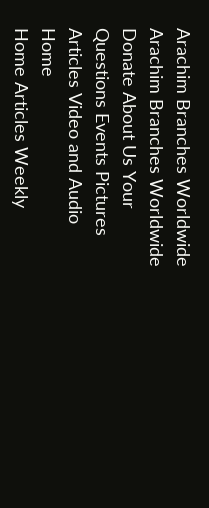Arachim Branches Worldwide Arachim Branches Worldwide
Donate About Us Your Questions Events Pictures Articles Video and Audio Home
Home Articles Weekly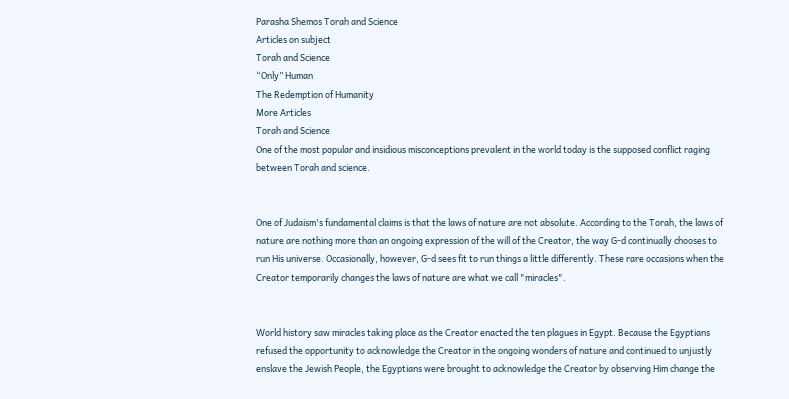Parasha Shemos Torah and Science
Articles on subject
Torah and Science
“Only” Human
The Redemption of Humanity
More Articles
Torah and Science
One of the most popular and insidious misconceptions prevalent in the world today is the supposed conflict raging between Torah and science.


One of Judaism's fundamental claims is that the laws of nature are not absolute. According to the Torah, the laws of nature are nothing more than an ongoing expression of the will of the Creator, the way G-d continually chooses to run His universe. Occasionally, however, G-d sees fit to run things a little differently. These rare occasions when the Creator temporarily changes the laws of nature are what we call "miracles".


World history saw miracles taking place as the Creator enacted the ten plagues in Egypt. Because the Egyptians refused the opportunity to acknowledge the Creator in the ongoing wonders of nature and continued to unjustly enslave the Jewish People, the Egyptians were brought to acknowledge the Creator by observing Him change the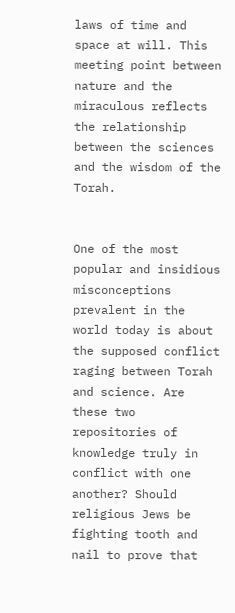laws of time and space at will. This meeting point between nature and the miraculous reflects the relationship between the sciences and the wisdom of the Torah.


One of the most popular and insidious misconceptions prevalent in the world today is about the supposed conflict raging between Torah and science. Are these two repositories of knowledge truly in conflict with one another? Should religious Jews be fighting tooth and nail to prove that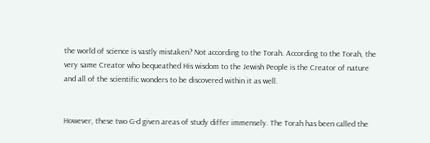the world of science is vastly mistaken? Not according to the Torah. According to the Torah, the very same Creator who bequeathed His wisdom to the Jewish People is the Creator of nature and all of the scientific wonders to be discovered within it as well.


However, these two G-d given areas of study differ immensely. The Torah has been called the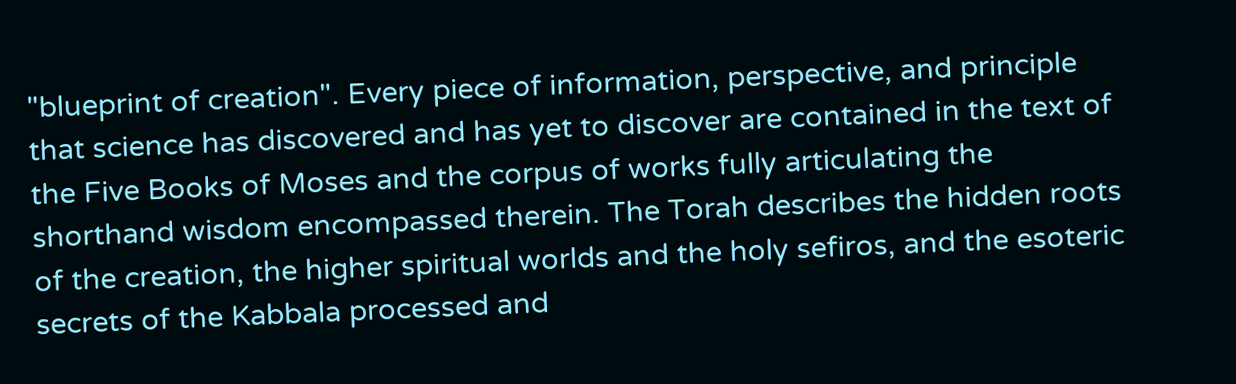"blueprint of creation". Every piece of information, perspective, and principle that science has discovered and has yet to discover are contained in the text of the Five Books of Moses and the corpus of works fully articulating the shorthand wisdom encompassed therein. The Torah describes the hidden roots of the creation, the higher spiritual worlds and the holy sefiros, and the esoteric secrets of the Kabbala processed and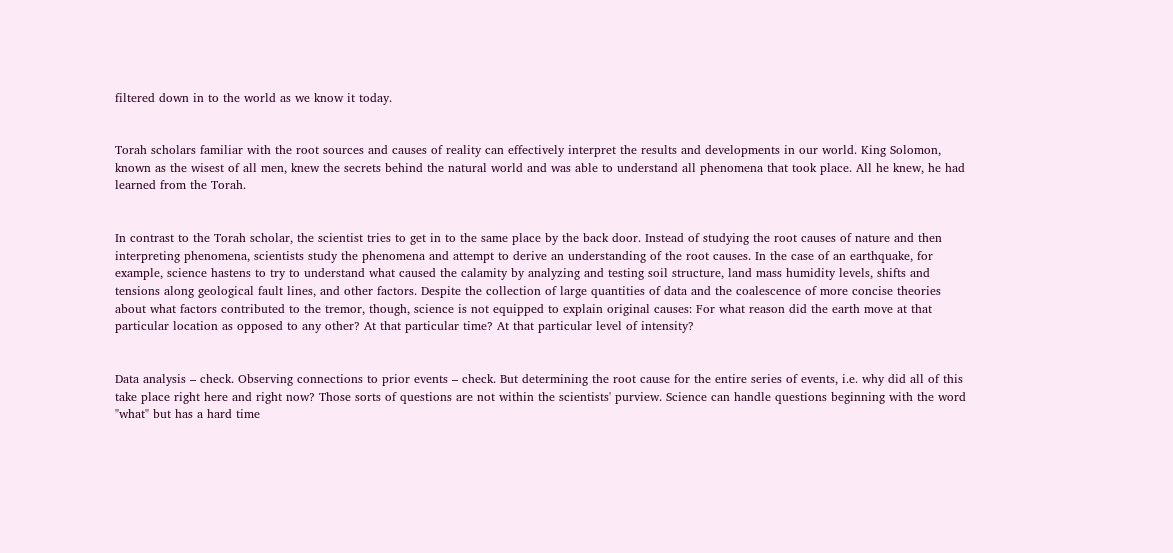filtered down in to the world as we know it today.


Torah scholars familiar with the root sources and causes of reality can effectively interpret the results and developments in our world. King Solomon, known as the wisest of all men, knew the secrets behind the natural world and was able to understand all phenomena that took place. All he knew, he had learned from the Torah.


In contrast to the Torah scholar, the scientist tries to get in to the same place by the back door. Instead of studying the root causes of nature and then interpreting phenomena, scientists study the phenomena and attempt to derive an understanding of the root causes. In the case of an earthquake, for example, science hastens to try to understand what caused the calamity by analyzing and testing soil structure, land mass humidity levels, shifts and tensions along geological fault lines, and other factors. Despite the collection of large quantities of data and the coalescence of more concise theories about what factors contributed to the tremor, though, science is not equipped to explain original causes: For what reason did the earth move at that particular location as opposed to any other? At that particular time? At that particular level of intensity?


Data analysis – check. Observing connections to prior events – check. But determining the root cause for the entire series of events, i.e. why did all of this take place right here and right now? Those sorts of questions are not within the scientists' purview. Science can handle questions beginning with the word "what" but has a hard time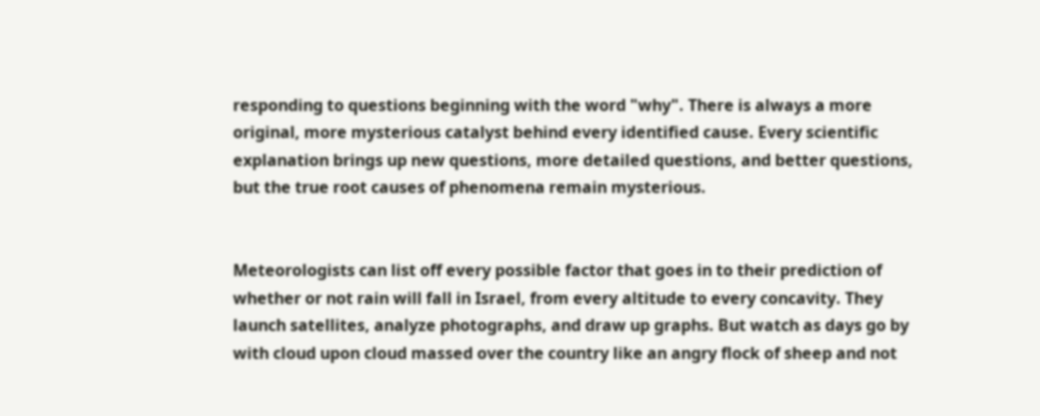responding to questions beginning with the word "why". There is always a more original, more mysterious catalyst behind every identified cause. Every scientific explanation brings up new questions, more detailed questions, and better questions, but the true root causes of phenomena remain mysterious.


Meteorologists can list off every possible factor that goes in to their prediction of whether or not rain will fall in Israel, from every altitude to every concavity. They launch satellites, analyze photographs, and draw up graphs. But watch as days go by with cloud upon cloud massed over the country like an angry flock of sheep and not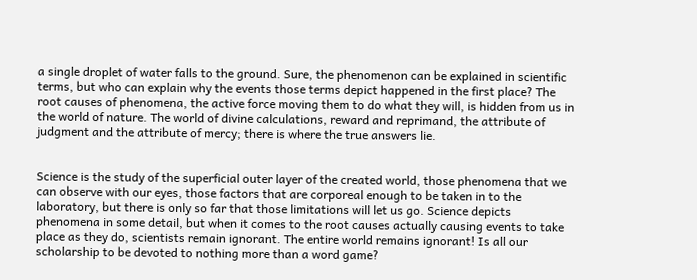a single droplet of water falls to the ground. Sure, the phenomenon can be explained in scientific terms, but who can explain why the events those terms depict happened in the first place? The root causes of phenomena, the active force moving them to do what they will, is hidden from us in the world of nature. The world of divine calculations, reward and reprimand, the attribute of judgment and the attribute of mercy; there is where the true answers lie.


Science is the study of the superficial outer layer of the created world, those phenomena that we can observe with our eyes, those factors that are corporeal enough to be taken in to the laboratory, but there is only so far that those limitations will let us go. Science depicts phenomena in some detail, but when it comes to the root causes actually causing events to take place as they do, scientists remain ignorant. The entire world remains ignorant! Is all our scholarship to be devoted to nothing more than a word game?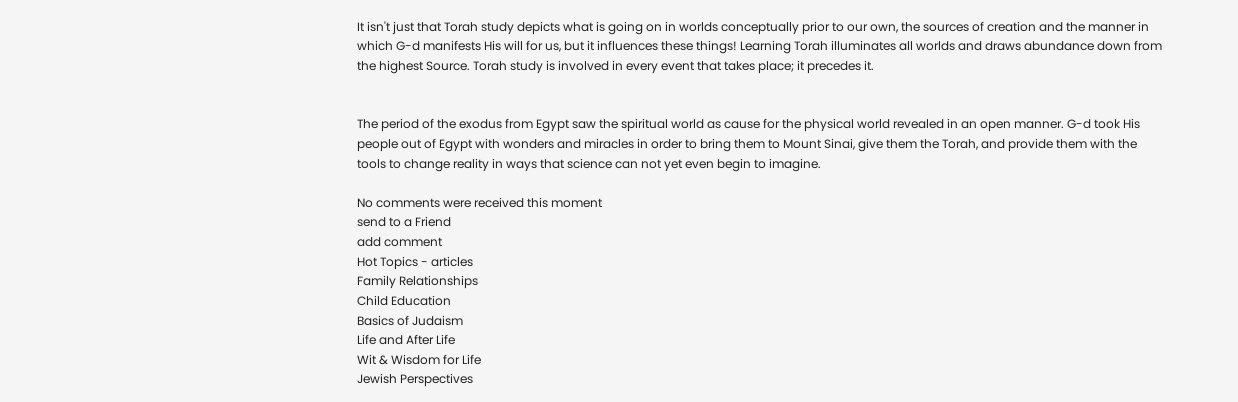It isn't just that Torah study depicts what is going on in worlds conceptually prior to our own, the sources of creation and the manner in which G-d manifests His will for us, but it influences these things! Learning Torah illuminates all worlds and draws abundance down from the highest Source. Torah study is involved in every event that takes place; it precedes it.


The period of the exodus from Egypt saw the spiritual world as cause for the physical world revealed in an open manner. G-d took His people out of Egypt with wonders and miracles in order to bring them to Mount Sinai, give them the Torah, and provide them with the tools to change reality in ways that science can not yet even begin to imagine.

No comments were received this moment
send to a Friend
add comment
Hot Topics - articles
Family Relationships
Child Education
Basics of Judaism
Life and After Life
Wit & Wisdom for Life
Jewish Perspectives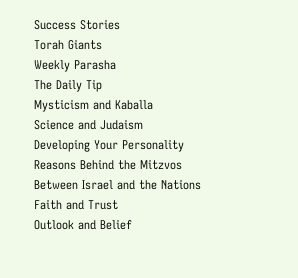Success Stories
Torah Giants
Weekly Parasha
The Daily Tip
Mysticism and Kaballa
Science and Judaism
Developing Your Personality
Reasons Behind the Mitzvos
Between Israel and the Nations
Faith and Trust
Outlook and Belief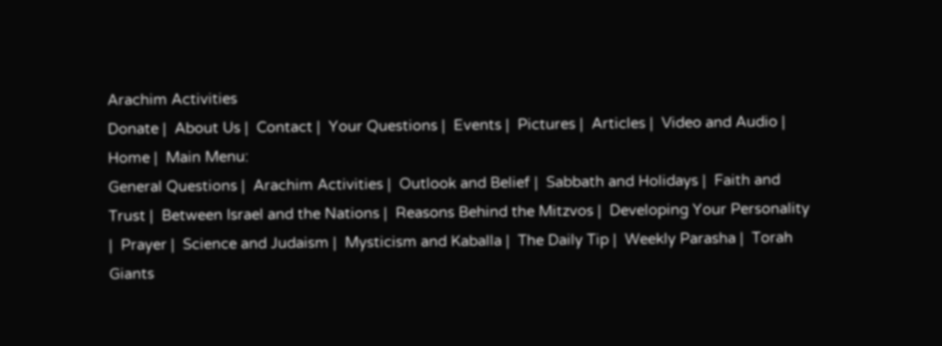Arachim Activities
Donate |  About Us |  Contact |  Your Questions |  Events |  Pictures |  Articles |  Video and Audio |  Home |  Main Menu:
General Questions |  Arachim Activities |  Outlook and Belief |  Sabbath and Holidays |  Faith and Trust |  Between Israel and the Nations |  Reasons Behind the Mitzvos |  Developing Your Personality |  Prayer |  Science and Judaism |  Mysticism and Kaballa |  The Daily Tip |  Weekly Parasha |  Torah Giants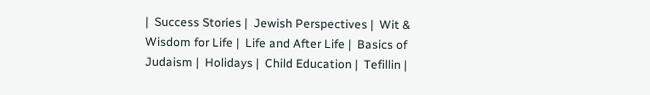|  Success Stories |  Jewish Perspectives |  Wit & Wisdom for Life |  Life and After Life |  Basics of Judaism |  Holidays |  Child Education |  Tefillin |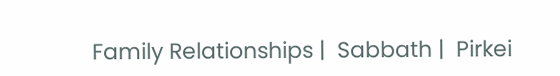Family Relationships |  Sabbath |  Pirkei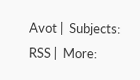Avot |  Subjects:
RSS |  More: